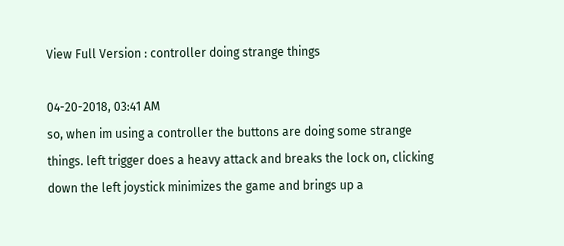View Full Version : controller doing strange things

04-20-2018, 03:41 AM
so, when im using a controller the buttons are doing some strange things. left trigger does a heavy attack and breaks the lock on, clicking down the left joystick minimizes the game and brings up a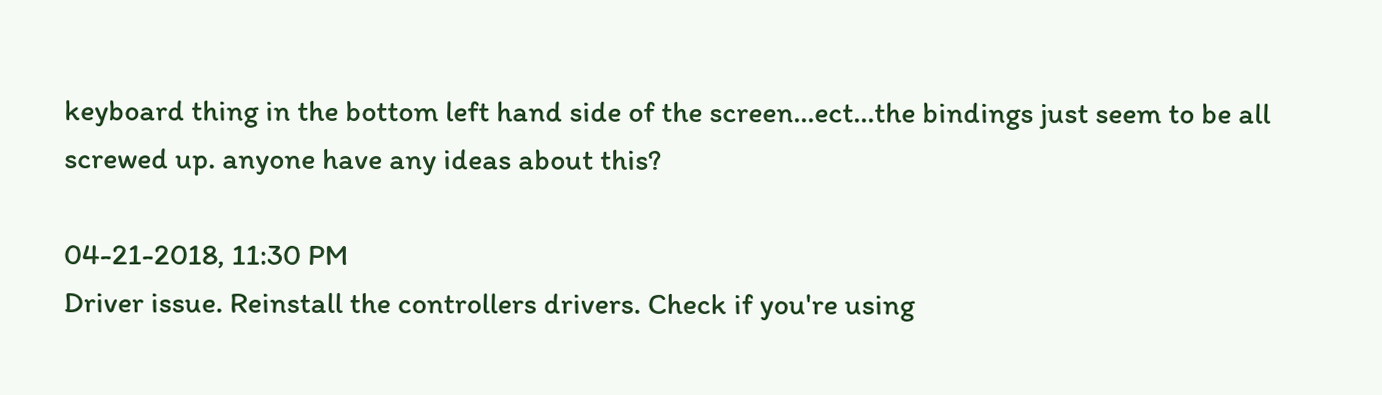keyboard thing in the bottom left hand side of the screen...ect...the bindings just seem to be all screwed up. anyone have any ideas about this?

04-21-2018, 11:30 PM
Driver issue. Reinstall the controllers drivers. Check if you're using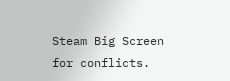Steam Big Screen for conflicts.